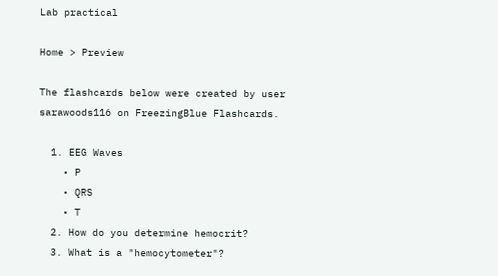Lab practical

Home > Preview

The flashcards below were created by user sarawoods116 on FreezingBlue Flashcards.

  1. EEG Waves
    • P
    • QRS
    • T
  2. How do you determine hemocrit?
  3. What is a "hemocytometer"?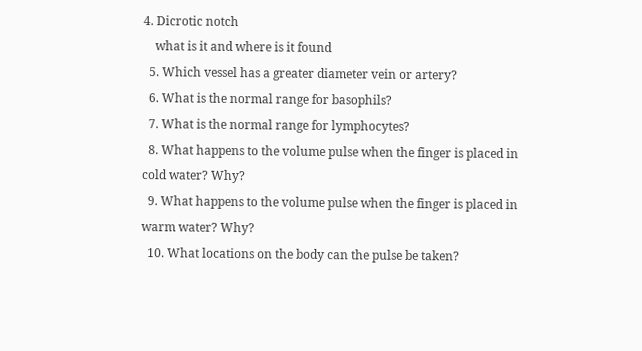4. Dicrotic notch
    what is it and where is it found
  5. Which vessel has a greater diameter vein or artery?
  6. What is the normal range for basophils?
  7. What is the normal range for lymphocytes?
  8. What happens to the volume pulse when the finger is placed in cold water? Why?
  9. What happens to the volume pulse when the finger is placed in warm water? Why?
  10. What locations on the body can the pulse be taken?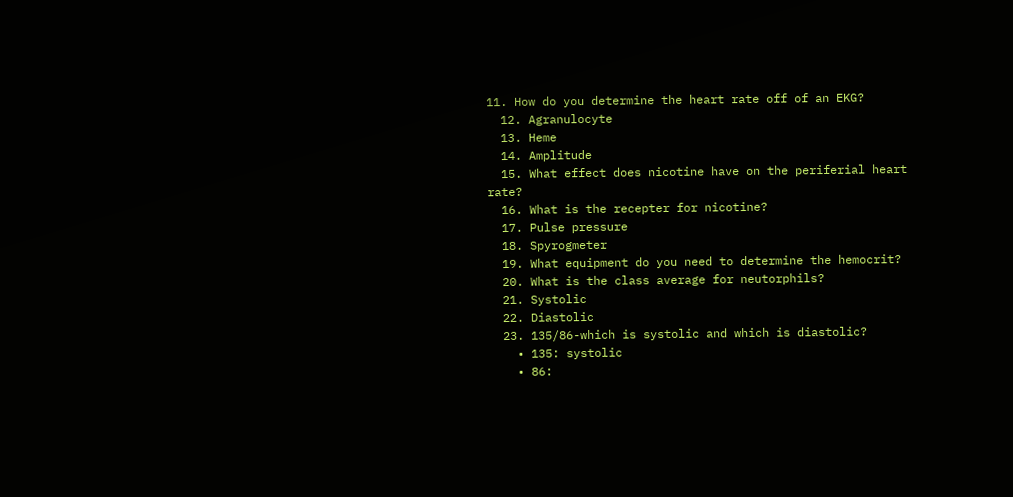11. How do you determine the heart rate off of an EKG?
  12. Agranulocyte
  13. Heme
  14. Amplitude
  15. What effect does nicotine have on the periferial heart rate?
  16. What is the recepter for nicotine?
  17. Pulse pressure
  18. Spyrogmeter
  19. What equipment do you need to determine the hemocrit?
  20. What is the class average for neutorphils?
  21. Systolic
  22. Diastolic
  23. 135/86-which is systolic and which is diastolic?
    • 135: systolic
    • 86: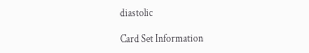diastolic

Card Set Information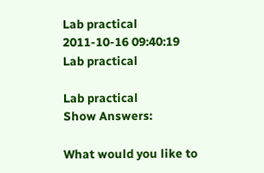Lab practical
2011-10-16 09:40:19
Lab practical

Lab practical
Show Answers:

What would you like to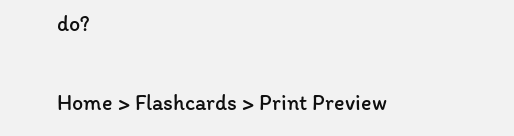do?

Home > Flashcards > Print Preview